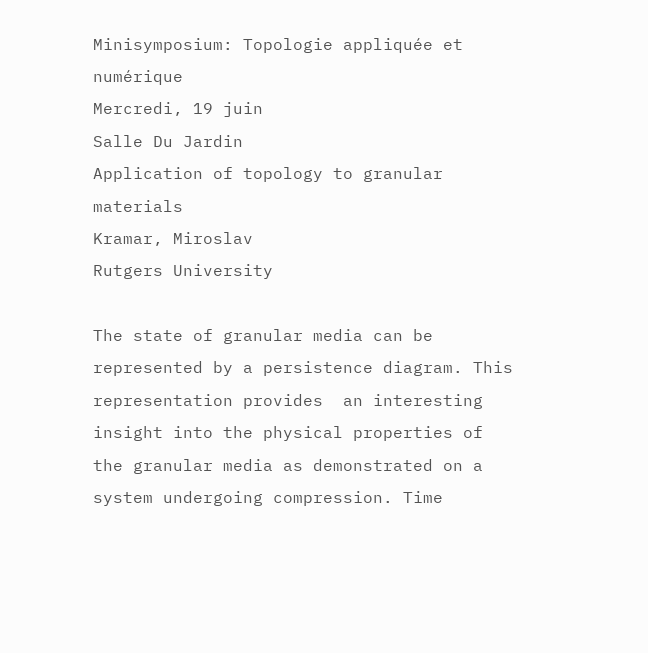Minisymposium: Topologie appliquée et numérique
Mercredi, 19 juin
Salle Du Jardin
Application of topology to granular materials
Kramar, Miroslav
Rutgers University

The state of granular media can be  represented by a persistence diagram. This representation provides  an interesting insight into the physical properties of the granular media as demonstrated on a system undergoing compression. Time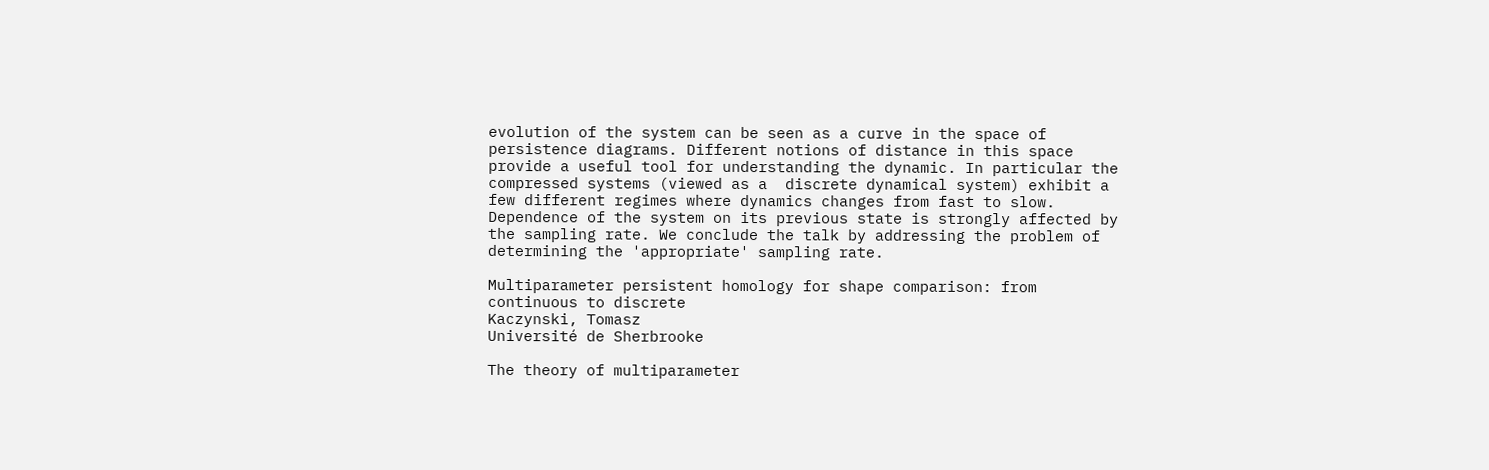evolution of the system can be seen as a curve in the space of persistence diagrams. Different notions of distance in this space provide a useful tool for understanding the dynamic. In particular the compressed systems (viewed as a  discrete dynamical system) exhibit a few different regimes where dynamics changes from fast to slow. Dependence of the system on its previous state is strongly affected by the sampling rate. We conclude the talk by addressing the problem of determining the 'appropriate' sampling rate.

Multiparameter persistent homology for shape comparison: from continuous to discrete
Kaczynski, Tomasz
Université de Sherbrooke

The theory of multiparameter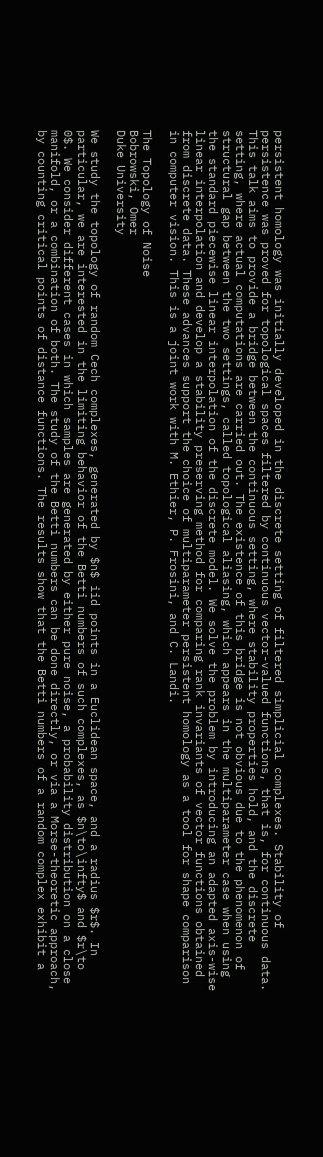persistent homology was initially developed in the discrete setting of filtered simplicial complexes. Stability of persistence was proved for topological spaces filtered by continuous vector-valued functions, that is, for continuous data. This talk aims to provide a bridge between the continuous setting, where stability properties hold, and the discrete setting, where actual computations are carried out. The existence of this bridge is not obvious due to the phenomenon of structural gap between the two settings, called topological aliasing, which appears in the multiparameter case when using the standard piecewise linear interpolation of the discrete model. We solve the problem by introducing an adapted axis-wise linear interpolation and develop a stability preserving method for comparing rank invariants of vector functions obtained from discrete data. These advances support the choice of multiparameter persistent homology as a tool for shape comparison in computer vision. This is a joint work with M. Ethier, P. Frosini, and C. Landi.

The Topology of Noise
Bobrowski, Omer
Duke University

We study the topology of random Cech complexes, generated by $n$ iid points in a Euclidean space, and a radius $r$. In particular, we are interested in the limiting behavior of the Betti numbers of such complexes, as $n\to\infty$ and $r\to 0$. We consider different cases in which samples are generated by either pure noise, a probability distribution on a close manifold, or a combination of both. The study of the Betti numbers can be done directly, or via a Morse-theoretic approach, by counting critical points of distance functions. The results show that the Betti numbers of a random complex exhibit a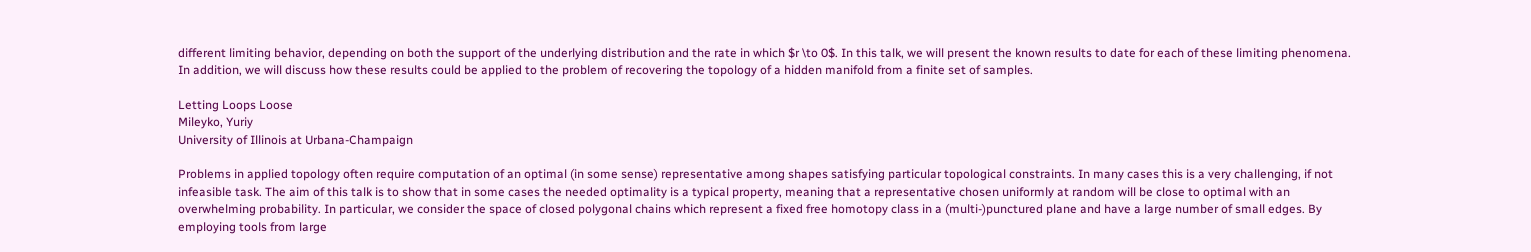different limiting behavior, depending on both the support of the underlying distribution and the rate in which $r \to 0$. In this talk, we will present the known results to date for each of these limiting phenomena. In addition, we will discuss how these results could be applied to the problem of recovering the topology of a hidden manifold from a finite set of samples.

Letting Loops Loose
Mileyko, Yuriy
University of Illinois at Urbana-Champaign

Problems in applied topology often require computation of an optimal (in some sense) representative among shapes satisfying particular topological constraints. In many cases this is a very challenging, if not infeasible task. The aim of this talk is to show that in some cases the needed optimality is a typical property, meaning that a representative chosen uniformly at random will be close to optimal with an overwhelming probability. In particular, we consider the space of closed polygonal chains which represent a fixed free homotopy class in a (multi-)punctured plane and have a large number of small edges. By employing tools from large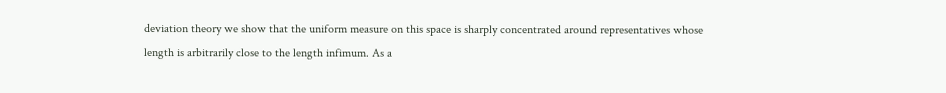deviation theory we show that the uniform measure on this space is sharply concentrated around representatives whose length is arbitrarily close to the length infimum. As a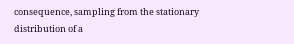consequence, sampling from the stationary distribution of a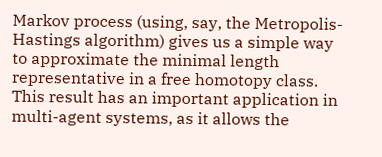Markov process (using, say, the Metropolis-Hastings algorithm) gives us a simple way to approximate the minimal length representative in a free homotopy class. This result has an important application in multi-agent systems, as it allows the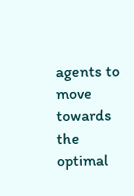agents to move towards the optimal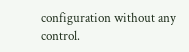configuration without any control.